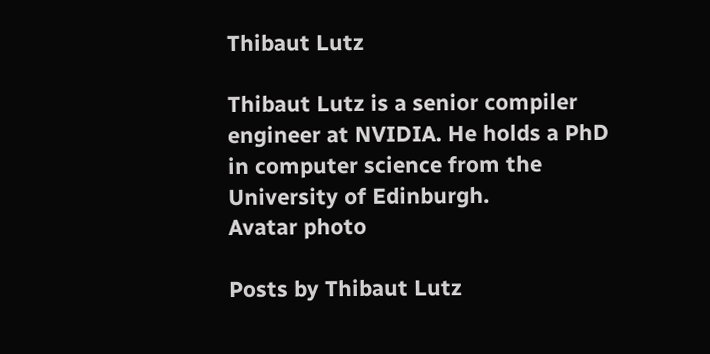Thibaut Lutz

Thibaut Lutz is a senior compiler engineer at NVIDIA. He holds a PhD in computer science from the University of Edinburgh.
Avatar photo

Posts by Thibaut Lutz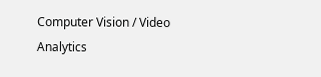Computer Vision / Video Analytics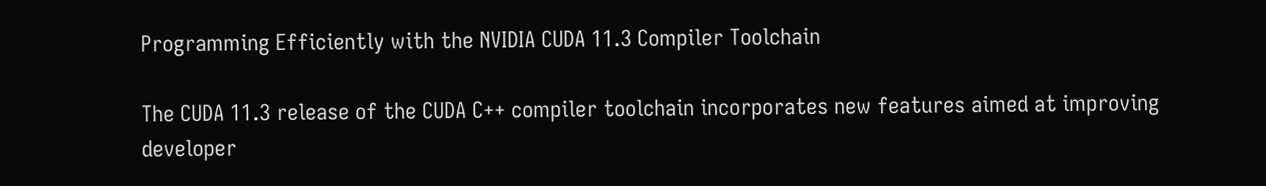Programming Efficiently with the NVIDIA CUDA 11.3 Compiler Toolchain

The CUDA 11.3 release of the CUDA C++ compiler toolchain incorporates new features aimed at improving developer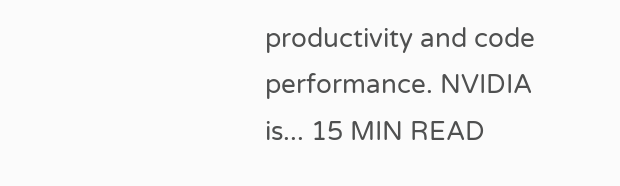productivity and code performance. NVIDIA is... 15 MIN READ